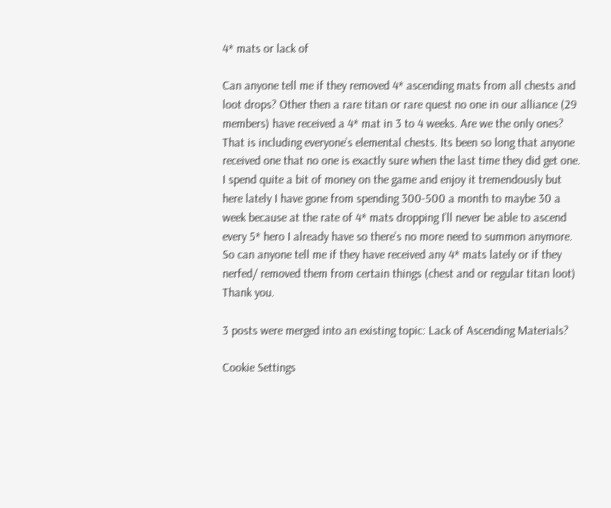4* mats or lack of

Can anyone tell me if they removed 4* ascending mats from all chests and loot drops? Other then a rare titan or rare quest no one in our alliance (29 members) have received a 4* mat in 3 to 4 weeks. Are we the only ones? That is including everyone’s elemental chests. Its been so long that anyone received one that no one is exactly sure when the last time they did get one. I spend quite a bit of money on the game and enjoy it tremendously but here lately I have gone from spending 300-500 a month to maybe 30 a week because at the rate of 4* mats dropping I’ll never be able to ascend every 5* hero I already have so there’s no more need to summon anymore. So can anyone tell me if they have received any 4* mats lately or if they nerfed/ removed them from certain things (chest and or regular titan loot) Thank you.

3 posts were merged into an existing topic: Lack of Ascending Materials?

Cookie Settings